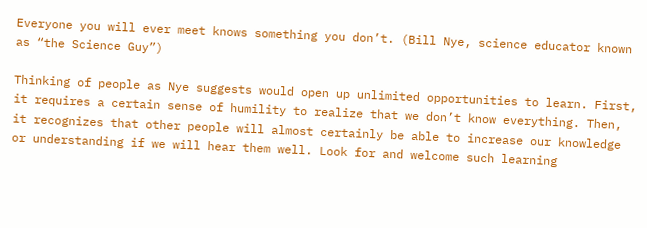Everyone you will ever meet knows something you don’t. (Bill Nye, science educator known as “the Science Guy”)

Thinking of people as Nye suggests would open up unlimited opportunities to learn. First, it requires a certain sense of humility to realize that we don’t know everything. Then, it recognizes that other people will almost certainly be able to increase our knowledge or understanding if we will hear them well. Look for and welcome such learning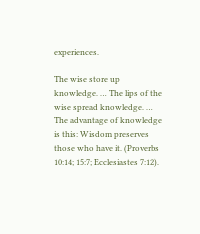experiences.

The wise store up knowledge. … The lips of the wise spread knowledge. … The advantage of knowledge is this: Wisdom preserves those who have it. (Proverbs 10:14; 15:7; Ecclesiastes 7:12).